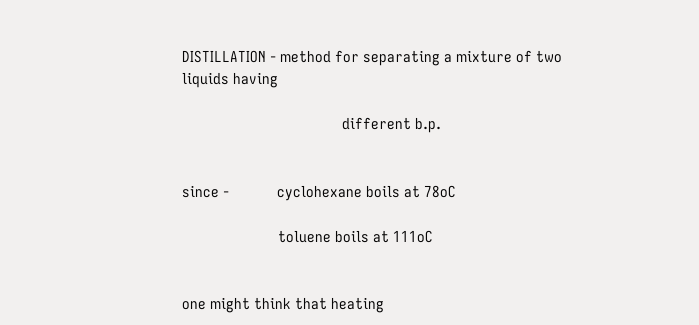DISTILLATION - method for separating a mixture of two liquids having

                                        different b.p.


since -            cyclohexane boils at 78oC

                        toluene boils at 111oC


one might think that heating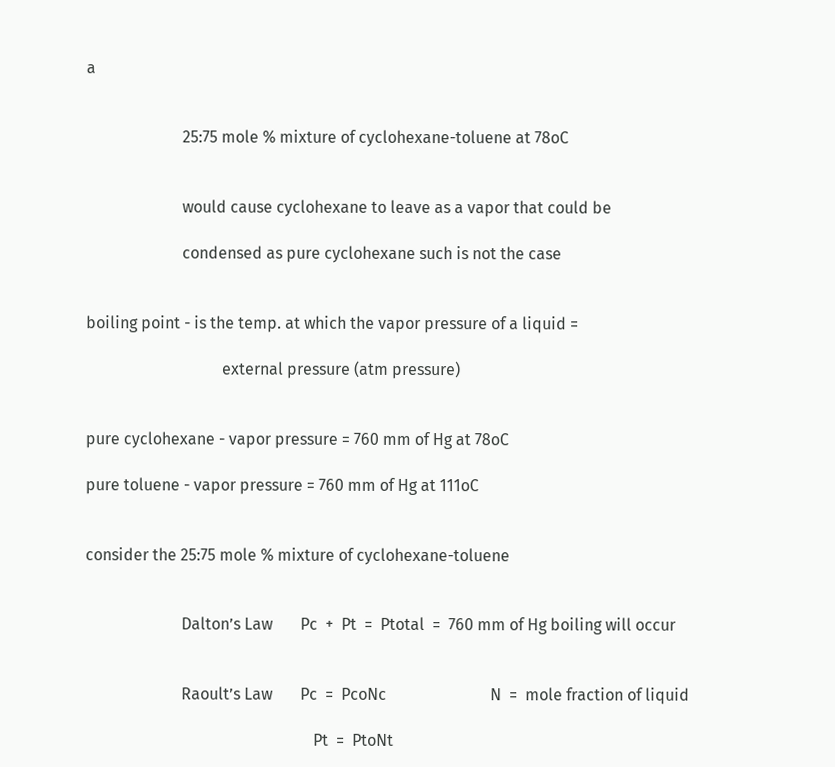a


                        25:75 mole % mixture of cyclohexane-toluene at 78oC


                        would cause cyclohexane to leave as a vapor that could be

                        condensed as pure cyclohexane such is not the case


boiling point - is the temp. at which the vapor pressure of a liquid =

                                  external pressure (atm pressure)


pure cyclohexane - vapor pressure = 760 mm of Hg at 78oC

pure toluene - vapor pressure = 760 mm of Hg at 111oC


consider the 25:75 mole % mixture of cyclohexane-toluene


                        Dalton’s Law       Pc  +  Pt  =  Ptotal  =  760 mm of Hg boiling will occur


                        Raoult’s Law       Pc  =  PcoNc                          N  =  mole fraction of liquid

                                                         Pt  =  PtoNt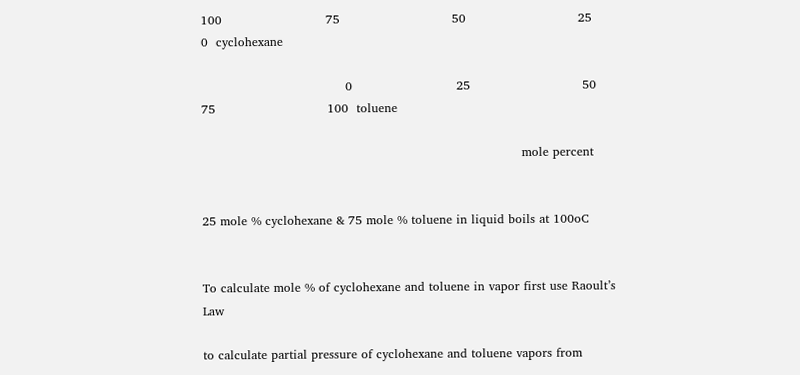100                          75                            50                            25                                0  cyclohexane

                                    0                          25                            50                            75                            100  toluene

                                                                                mole percent


25 mole % cyclohexane & 75 mole % toluene in liquid boils at 100oC


To calculate mole % of cyclohexane and toluene in vapor first use Raoult’s Law

to calculate partial pressure of cyclohexane and toluene vapors from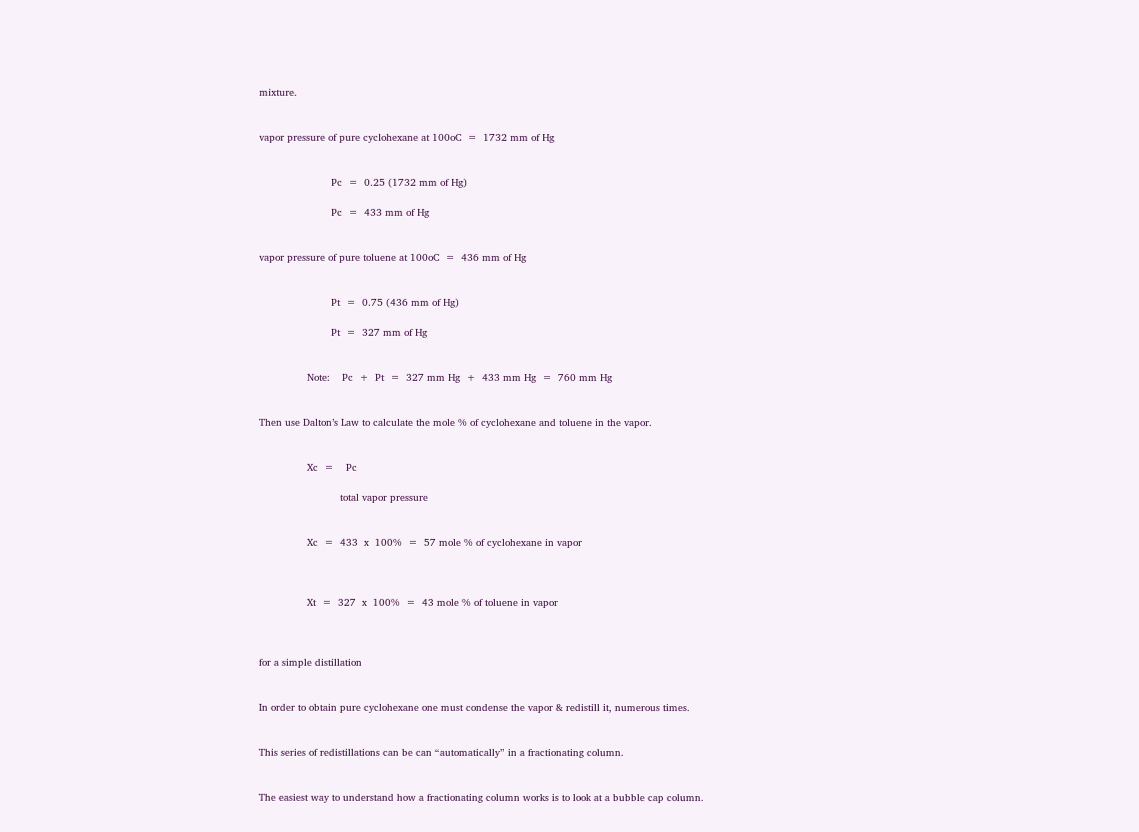mixture.


vapor pressure of pure cyclohexane at 100oC  =  1732 mm of Hg


                        Pc  =  0.25 (1732 mm of Hg)

                        Pc  =  433 mm of Hg


vapor pressure of pure toluene at 100oC  =  436 mm of Hg


                        Pt  =  0.75 (436 mm of Hg)

                        Pt  =  327 mm of Hg


                Note:    Pc  +  Pt  =  327 mm Hg  +  433 mm Hg  =  760 mm Hg


Then use Dalton’s Law to calculate the mole % of cyclohexane and toluene in the vapor.


                Xc  =    Pc

                           total vapor pressure


                Xc  =  433  x  100%  =  57 mole % of cyclohexane in vapor



                Xt  =  327  x  100%  =  43 mole % of toluene in vapor



for a simple distillation


In order to obtain pure cyclohexane one must condense the vapor & redistill it, numerous times.


This series of redistillations can be can “automatically” in a fractionating column.


The easiest way to understand how a fractionating column works is to look at a bubble cap column.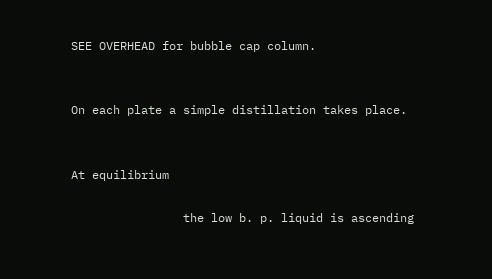SEE OVERHEAD for bubble cap column.


On each plate a simple distillation takes place.


At equilibrium

                the low b. p. liquid is ascending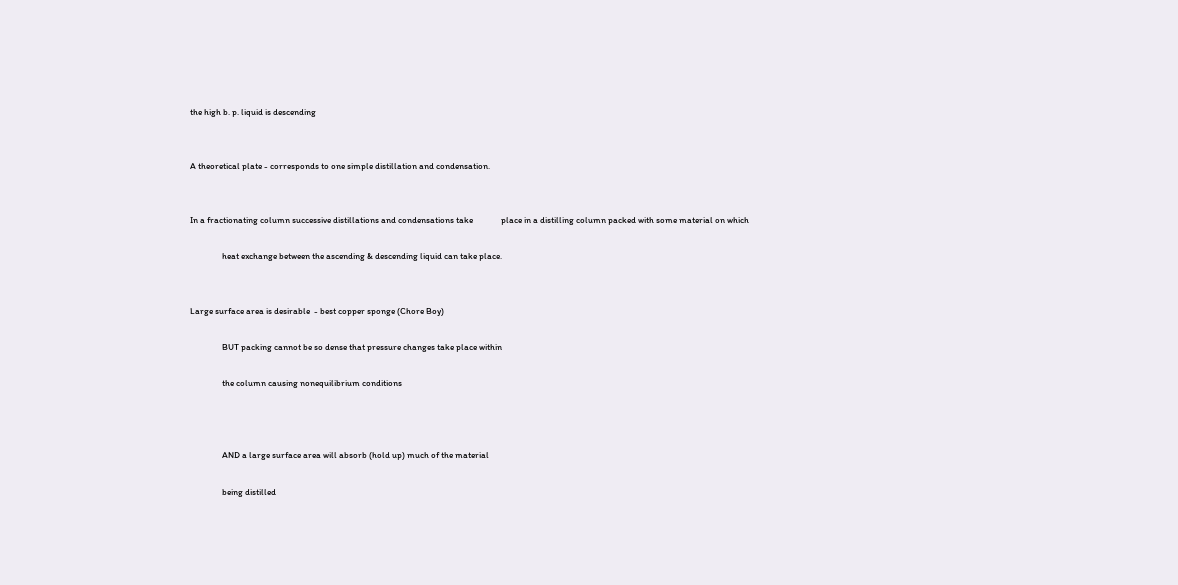the high b. p. liquid is descending


A theoretical plate - corresponds to one simple distillation and condensation.


In a fractionating column successive distillations and condensations take              place in a distilling column packed with some material on which

                heat exchange between the ascending & descending liquid can take place.


Large surface area is desirable  - best copper sponge (Chore Boy)

                BUT packing cannot be so dense that pressure changes take place within

                the column causing nonequilibrium conditions



                AND a large surface area will absorb (hold up) much of the material

                being distilled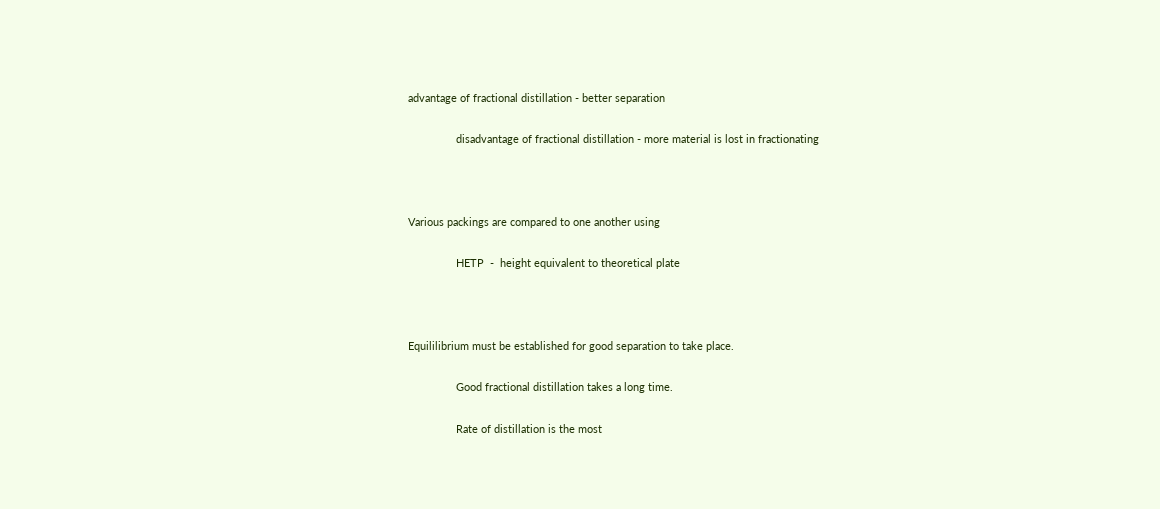advantage of fractional distillation - better separation

                disadvantage of fractional distillation - more material is lost in fractionating



Various packings are compared to one another using

                HETP  -  height equivalent to theoretical plate



Equililibrium must be established for good separation to take place.

                Good fractional distillation takes a long time.

                Rate of distillation is the most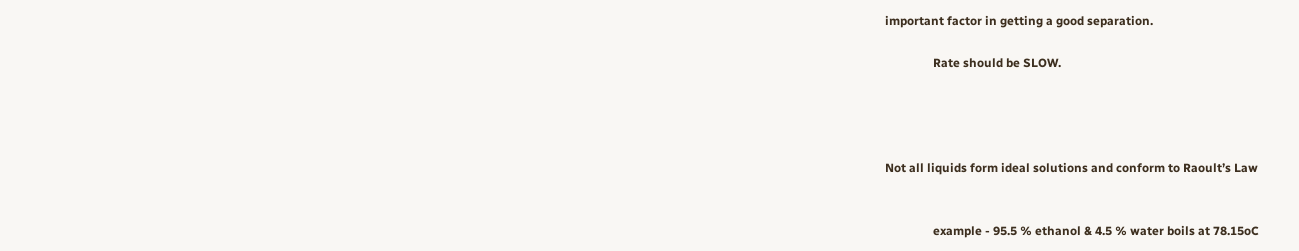important factor in getting a good separation.

                Rate should be SLOW.




Not all liquids form ideal solutions and conform to Raoult’s Law


                example - 95.5 % ethanol & 4.5 % water boils at 78.15oC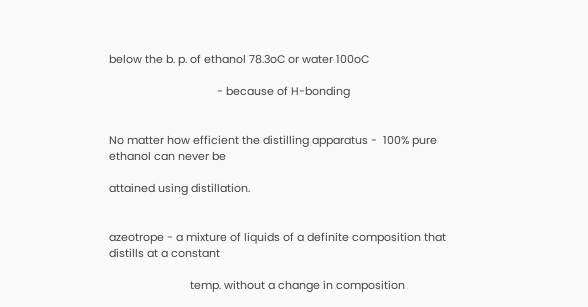below the b. p. of ethanol 78.3oC or water 100oC

                                    - because of H-bonding


No matter how efficient the distilling apparatus -  100% pure ethanol can never be

attained using distillation.


azeotrope - a mixture of liquids of a definite composition that distills at a constant

                           temp. without a change in composition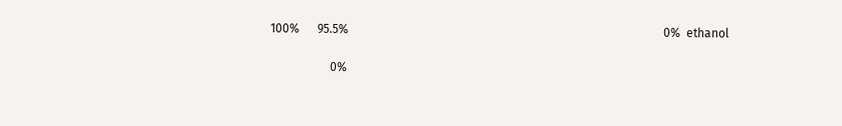100%      95.5%                                                                                                         0%  ethanol

                    0%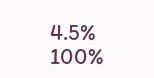4.5%                                                                                                     100%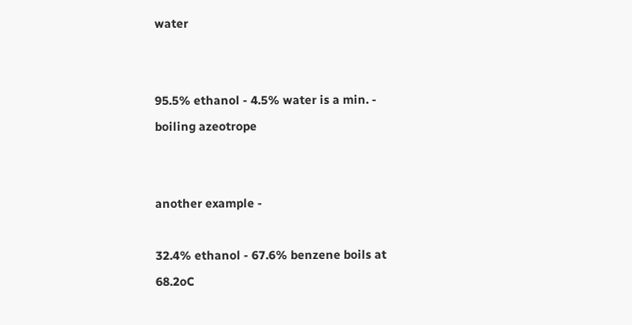water


95.5% ethanol - 4.5% water is a min. - boiling azeotrope


another example -

32.4% ethanol - 67.6% benzene boils at 68.2oC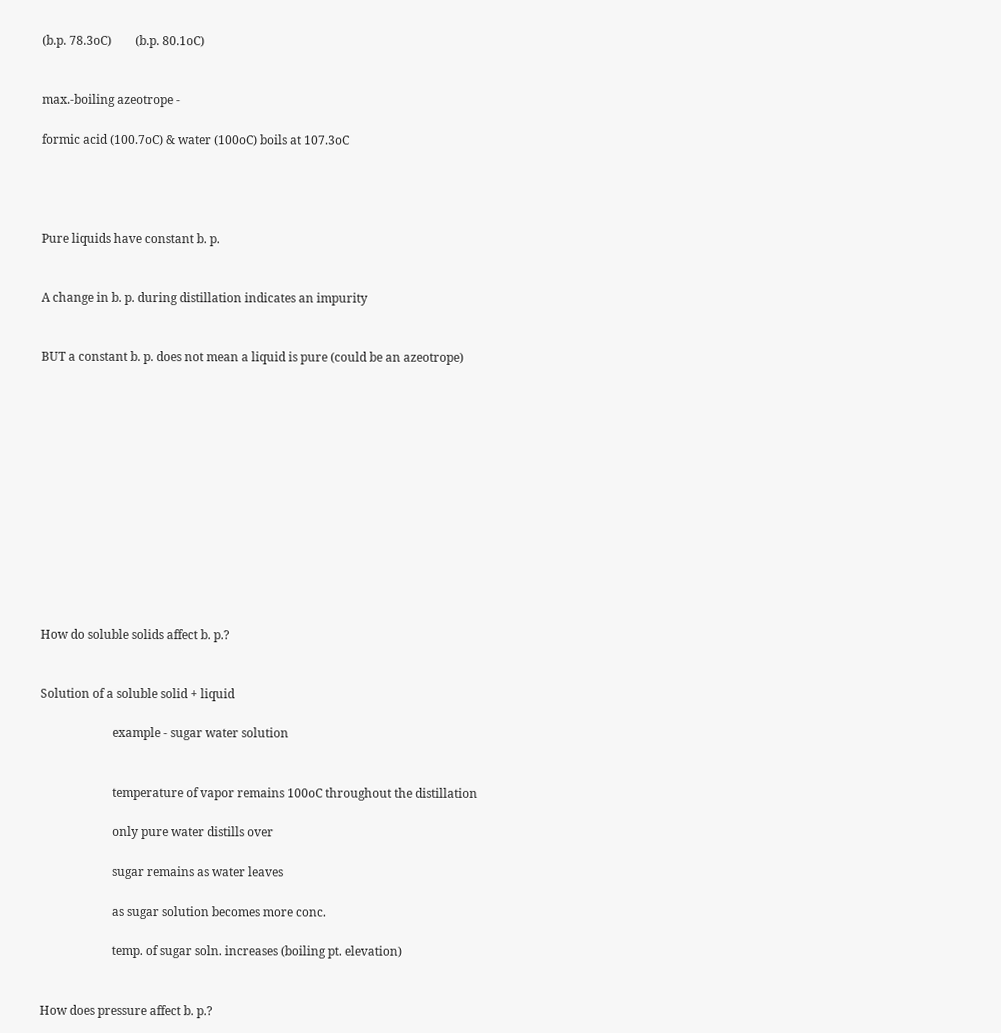(b.p. 78.3oC)        (b.p. 80.1oC)


max.-boiling azeotrope -

formic acid (100.7oC) & water (100oC) boils at 107.3oC




Pure liquids have constant b. p.


A change in b. p. during distillation indicates an impurity


BUT a constant b. p. does not mean a liquid is pure (could be an azeotrope)













How do soluble solids affect b. p.?


Solution of a soluble solid + liquid

                        example - sugar water solution


                        temperature of vapor remains 100oC throughout the distillation

                        only pure water distills over

                        sugar remains as water leaves

                        as sugar solution becomes more conc.

                        temp. of sugar soln. increases (boiling pt. elevation)


How does pressure affect b. p.?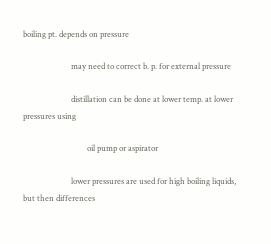boiling pt. depends on pressure

                        may need to correct b. p. for external pressure

                        distillation can be done at lower temp. at lower pressures using

                                oil pump or aspirator

                        lower pressures are used for high boiling liquids, but then differences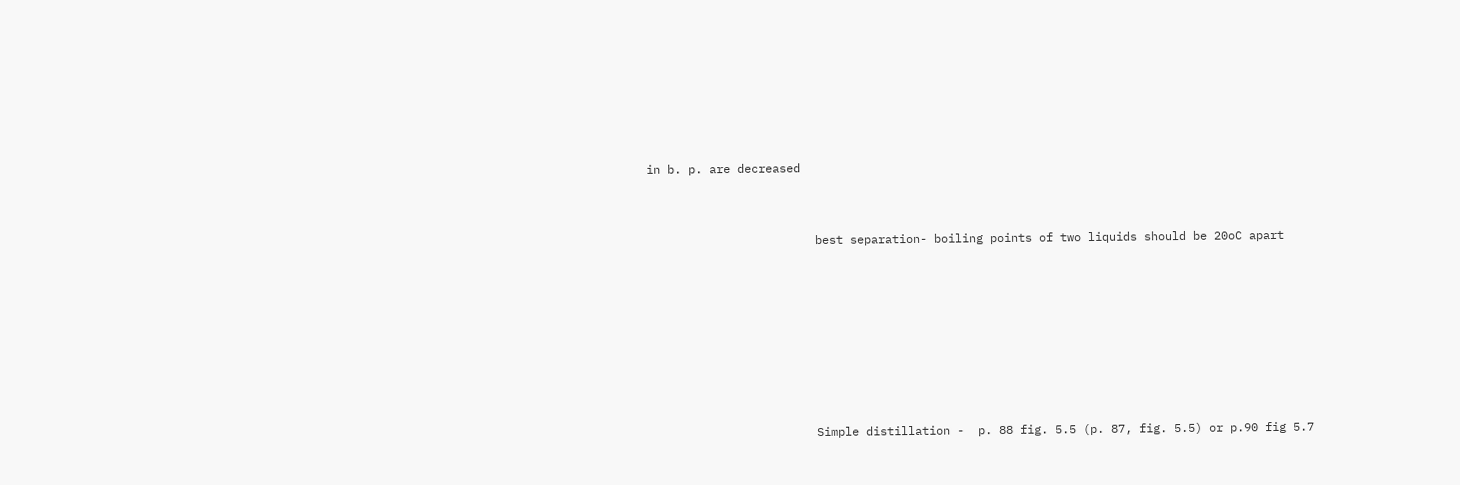in b. p. are decreased


                        best separation- boiling points of two liquids should be 20oC apart







                        Simple distillation -  p. 88 fig. 5.5 (p. 87, fig. 5.5) or p.90 fig 5.7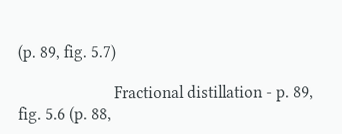(p. 89, fig. 5.7)

                        Fractional distillation - p. 89, fig. 5.6 (p. 88,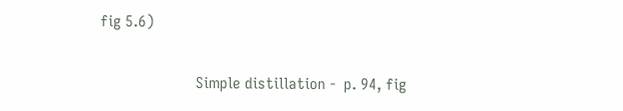fig 5.6)


                        Simple distillation -  p. 94, fig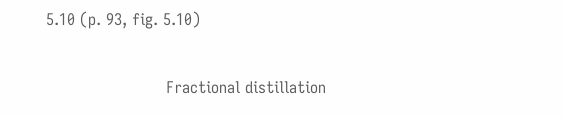5.10 (p. 93, fig. 5.10)

                        Fractional distillation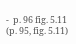-  p. 96 fig. 5.11 (p. 95, fig. 5.11)